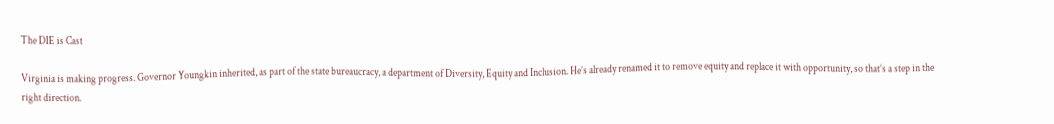The DIE is Cast

Virginia is making progress. Governor Youngkin inherited, as part of the state bureaucracy, a department of Diversity, Equity and Inclusion. He’s already renamed it to remove equity and replace it with opportunity, so that’s a step in the right direction.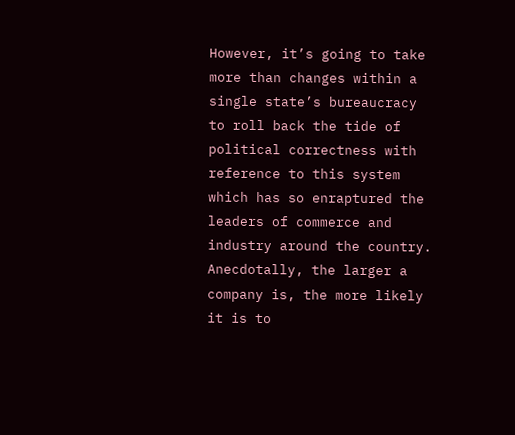However, it’s going to take more than changes within a single state’s bureaucracy to roll back the tide of political correctness with reference to this system which has so enraptured the leaders of commerce and industry around the country. Anecdotally, the larger a company is, the more likely it is to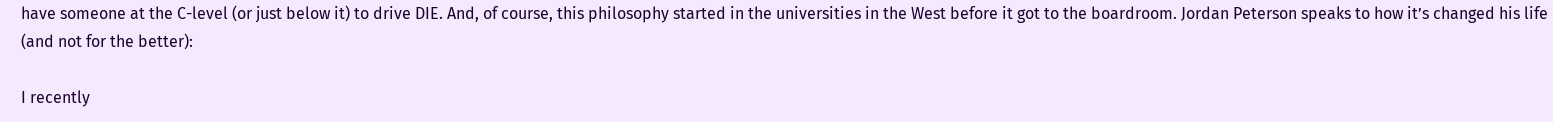have someone at the C-level (or just below it) to drive DIE. And, of course, this philosophy started in the universities in the West before it got to the boardroom. Jordan Peterson speaks to how it’s changed his life (and not for the better):

I recently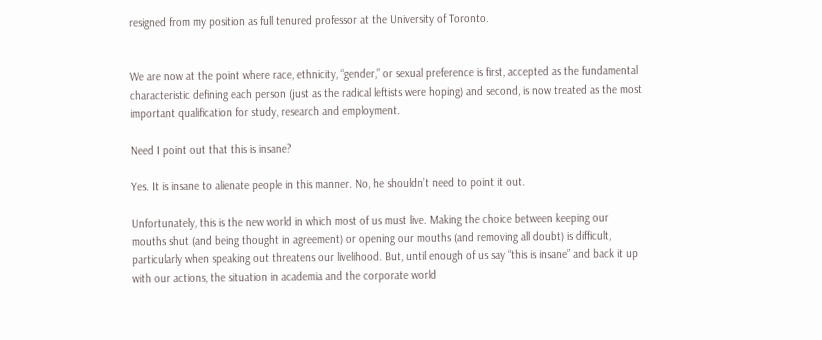resigned from my position as full tenured professor at the University of Toronto.


We are now at the point where race, ethnicity, “gender,” or sexual preference is first, accepted as the fundamental characteristic defining each person (just as the radical leftists were hoping) and second, is now treated as the most important qualification for study, research and employment.

Need I point out that this is insane?

Yes. It is insane to alienate people in this manner. No, he shouldn’t need to point it out.

Unfortunately, this is the new world in which most of us must live. Making the choice between keeping our mouths shut (and being thought in agreement) or opening our mouths (and removing all doubt) is difficult, particularly when speaking out threatens our livelihood. But, until enough of us say “this is insane” and back it up with our actions, the situation in academia and the corporate world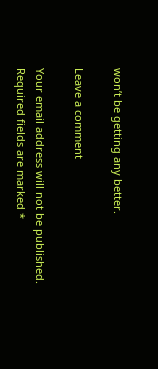won’t be getting any better.

Leave a comment

Your email address will not be published. Required fields are marked *